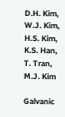D.H. Kim, W.J. Kim, H.S. Kim, K.S. Han, T. Tran, M.J. Kim

Galvanic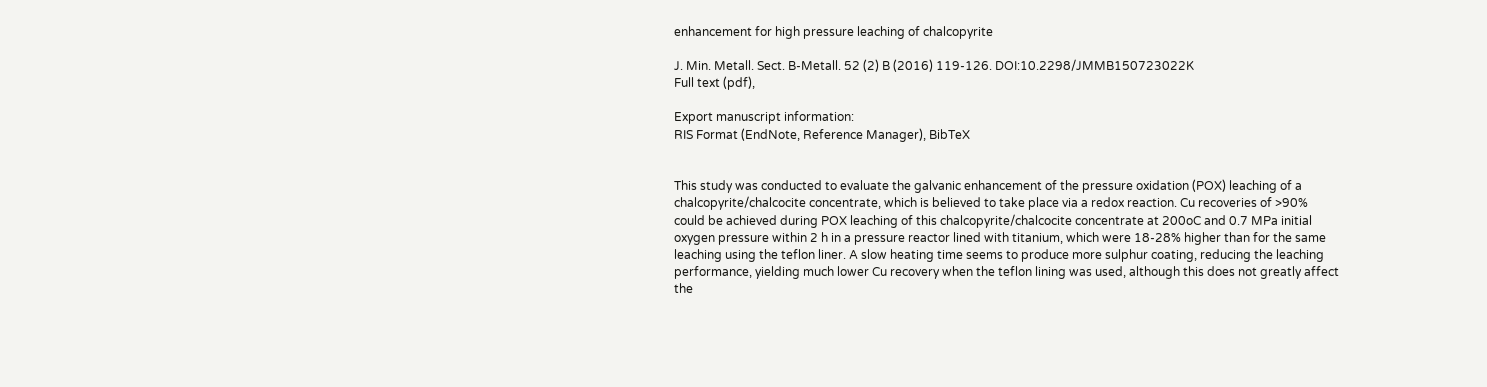enhancement for high pressure leaching of chalcopyrite

J. Min. Metall. Sect. B-Metall. 52 (2) B (2016) 119-126. DOI:10.2298/JMMB150723022K
Full text (pdf),

Export manuscript information:
RIS Format (EndNote, Reference Manager), BibTeX


This study was conducted to evaluate the galvanic enhancement of the pressure oxidation (POX) leaching of a chalcopyrite/chalcocite concentrate, which is believed to take place via a redox reaction. Cu recoveries of >90% could be achieved during POX leaching of this chalcopyrite/chalcocite concentrate at 200oC and 0.7 MPa initial oxygen pressure within 2 h in a pressure reactor lined with titanium, which were 18-28% higher than for the same leaching using the teflon liner. A slow heating time seems to produce more sulphur coating, reducing the leaching performance, yielding much lower Cu recovery when the teflon lining was used, although this does not greatly affect the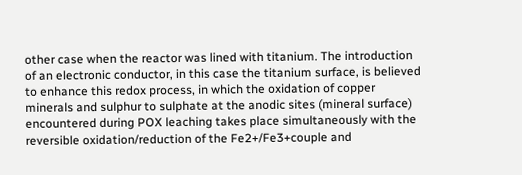other case when the reactor was lined with titanium. The introduction of an electronic conductor, in this case the titanium surface, is believed to enhance this redox process, in which the oxidation of copper minerals and sulphur to sulphate at the anodic sites (mineral surface) encountered during POX leaching takes place simultaneously with the reversible oxidation/reduction of the Fe2+/Fe3+couple and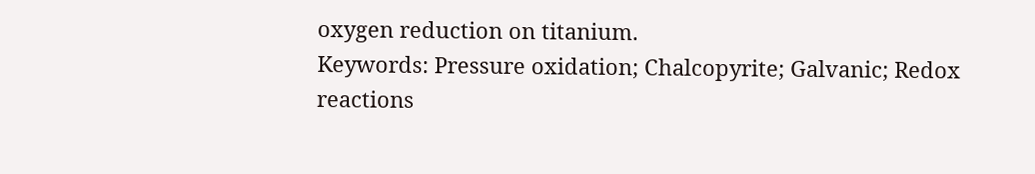oxygen reduction on titanium.
Keywords: Pressure oxidation; Chalcopyrite; Galvanic; Redox reactions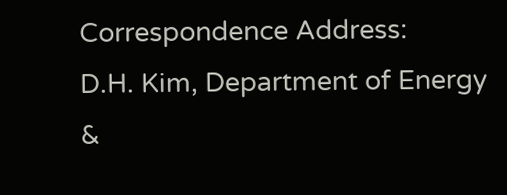Correspondence Address:
D.H. Kim, Department of Energy &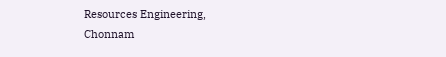Resources Engineering,
Chonnam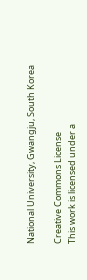National University, Gwangju, South Korea

Creative Commons License
This work is licensed under a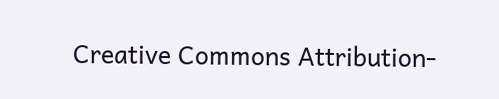Creative Commons Attribution-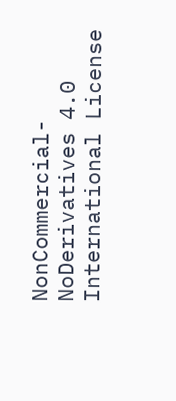NonCommercial-
NoDerivatives 4.0 International License